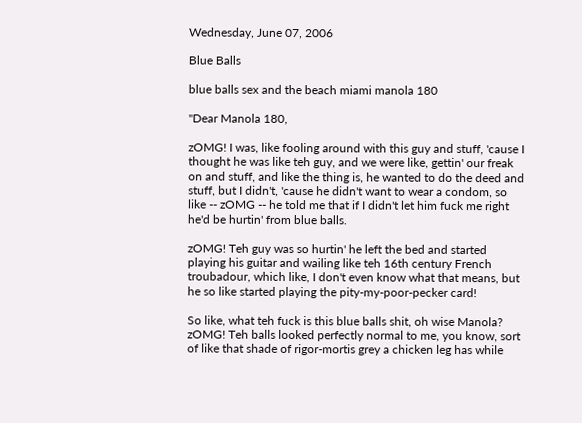Wednesday, June 07, 2006

Blue Balls

blue balls sex and the beach miami manola 180

"Dear Manola 180,

zOMG! I was, like fooling around with this guy and stuff, 'cause I thought he was like teh guy, and we were like, gettin' our freak on and stuff, and like the thing is, he wanted to do the deed and stuff, but I didn't, 'cause he didn't want to wear a condom, so like -- zOMG -- he told me that if I didn't let him fuck me right he'd be hurtin' from blue balls.

zOMG! Teh guy was so hurtin' he left the bed and started playing his guitar and wailing like teh 16th century French troubadour, which like, I don't even know what that means, but he so like started playing the pity-my-poor-pecker card!

So like, what teh fuck is this blue balls shit, oh wise Manola? zOMG! Teh balls looked perfectly normal to me, you know, sort of like that shade of rigor-mortis grey a chicken leg has while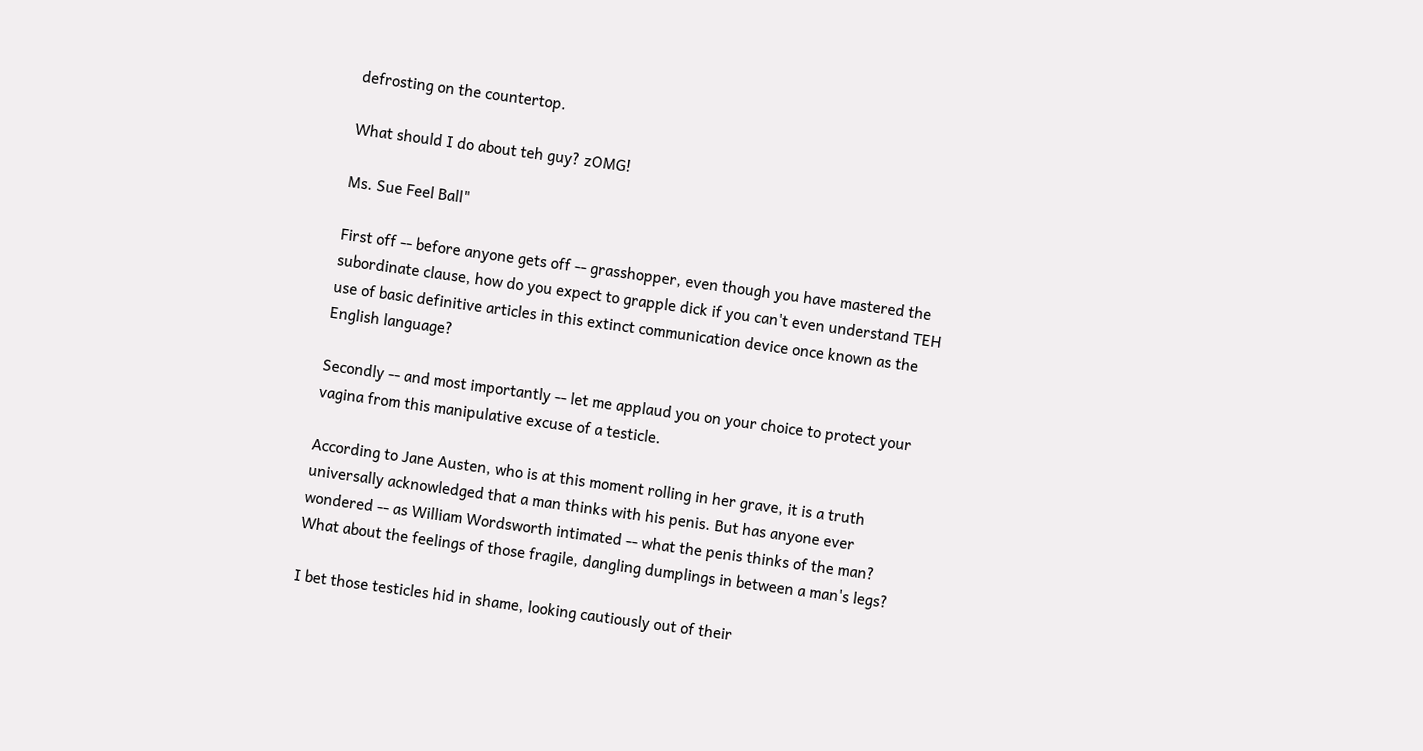defrosting on the countertop.

What should I do about teh guy? zOMG!

Ms. Sue Feel Ball"

First off -- before anyone gets off -- grasshopper, even though you have mastered the subordinate clause, how do you expect to grapple dick if you can't even understand TEH use of basic definitive articles in this extinct communication device once known as the English language?

Secondly -- and most importantly -- let me applaud you on your choice to protect your vagina from this manipulative excuse of a testicle.

According to Jane Austen, who is at this moment rolling in her grave, it is a truth universally acknowledged that a man thinks with his penis. But has anyone ever wondered -- as William Wordsworth intimated -- what the penis thinks of the man? What about the feelings of those fragile, dangling dumplings in between a man's legs?

I bet those testicles hid in shame, looking cautiously out of their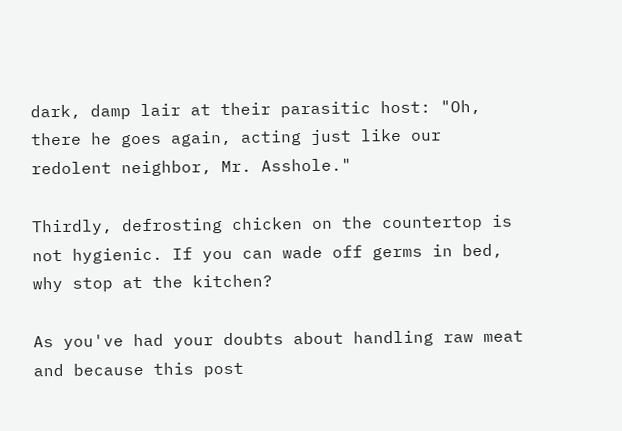dark, damp lair at their parasitic host: "Oh, there he goes again, acting just like our redolent neighbor, Mr. Asshole."

Thirdly, defrosting chicken on the countertop is not hygienic. If you can wade off germs in bed, why stop at the kitchen?

As you've had your doubts about handling raw meat and because this post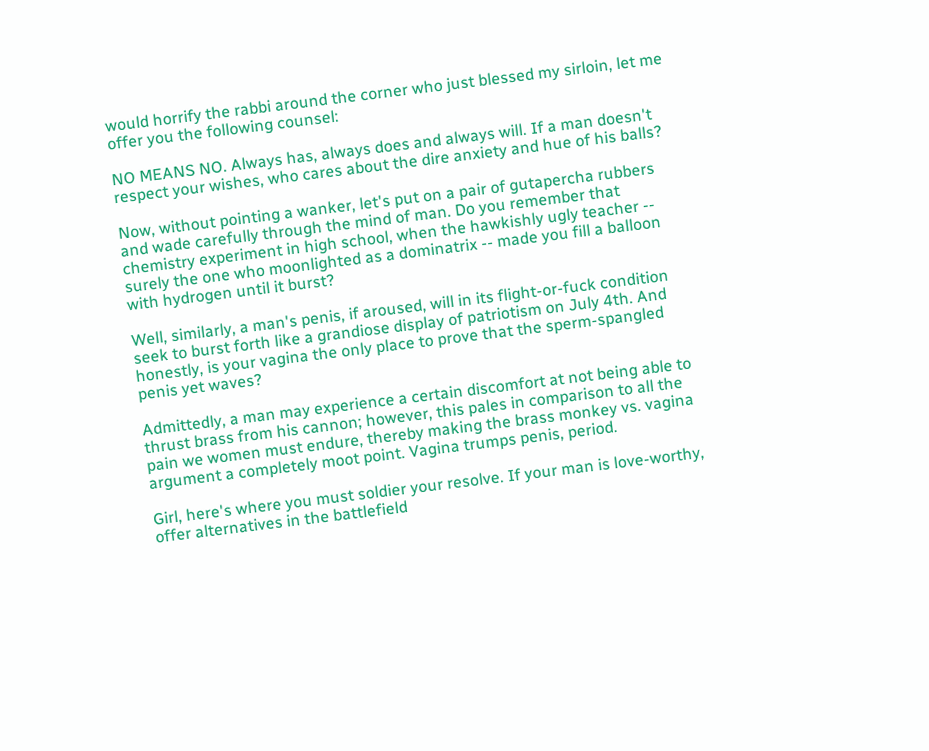would horrify the rabbi around the corner who just blessed my sirloin, let me offer you the following counsel:

NO MEANS NO. Always has, always does and always will. If a man doesn't respect your wishes, who cares about the dire anxiety and hue of his balls?

Now, without pointing a wanker, let's put on a pair of gutapercha rubbers and wade carefully through the mind of man. Do you remember that chemistry experiment in high school, when the hawkishly ugly teacher -- surely the one who moonlighted as a dominatrix -- made you fill a balloon with hydrogen until it burst?

Well, similarly, a man's penis, if aroused, will in its flight-or-fuck condition seek to burst forth like a grandiose display of patriotism on July 4th. And honestly, is your vagina the only place to prove that the sperm-spangled penis yet waves?

Admittedly, a man may experience a certain discomfort at not being able to thrust brass from his cannon; however, this pales in comparison to all the pain we women must endure, thereby making the brass monkey vs. vagina argument a completely moot point. Vagina trumps penis, period.

Girl, here's where you must soldier your resolve. If your man is love-worthy, offer alternatives in the battlefield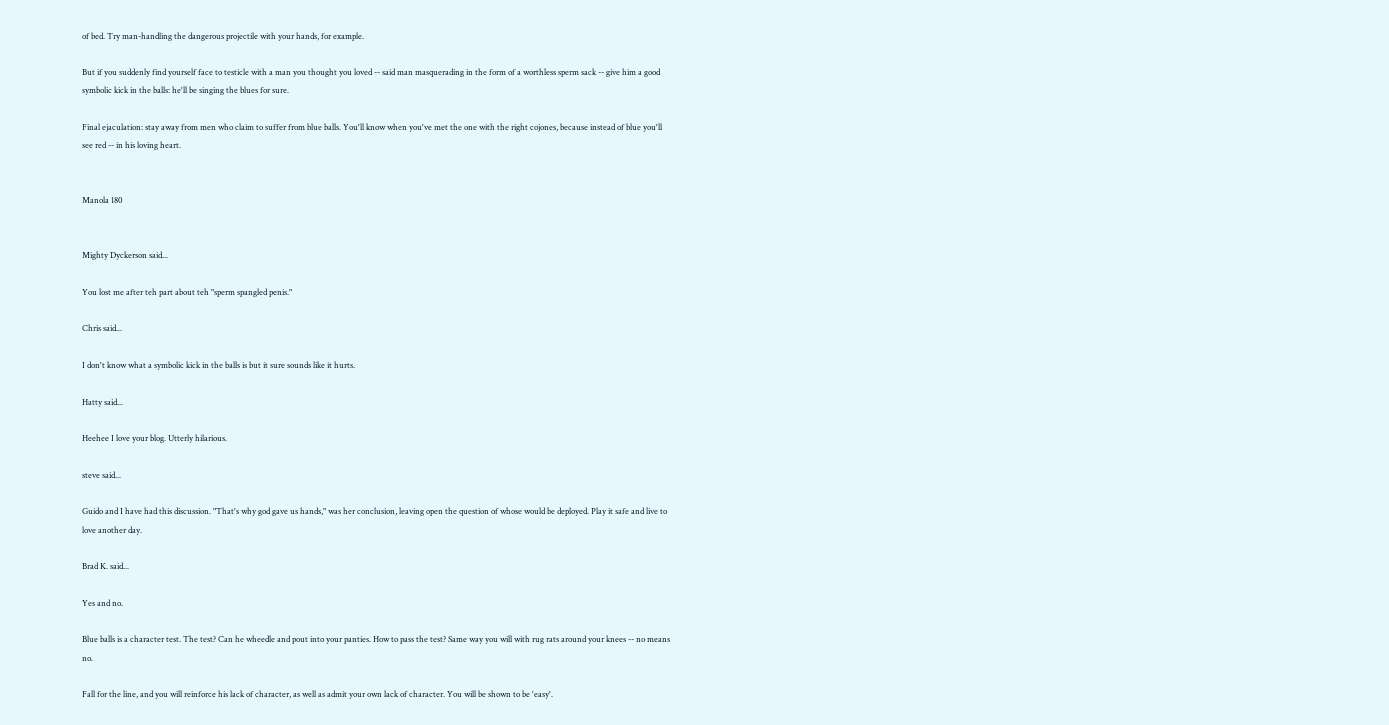of bed. Try man-handling the dangerous projectile with your hands, for example.

But if you suddenly find yourself face to testicle with a man you thought you loved -- said man masquerading in the form of a worthless sperm sack -- give him a good symbolic kick in the balls: he'll be singing the blues for sure.

Final ejaculation: stay away from men who claim to suffer from blue balls. You'll know when you've met the one with the right cojones, because instead of blue you'll see red -- in his loving heart.


Manola 180


Mighty Dyckerson said...

You lost me after teh part about teh "sperm spangled penis."

Chris said...

I don't know what a symbolic kick in the balls is but it sure sounds like it hurts.

Hatty said...

Heehee I love your blog. Utterly hilarious.

steve said...

Guido and I have had this discussion. "That's why god gave us hands," was her conclusion, leaving open the question of whose would be deployed. Play it safe and live to love another day.

Brad K. said...

Yes and no.

Blue balls is a character test. The test? Can he wheedle and pout into your panties. How to pass the test? Same way you will with rug rats around your knees -- no means no.

Fall for the line, and you will reinforce his lack of character, as well as admit your own lack of character. You will be shown to be 'easy'.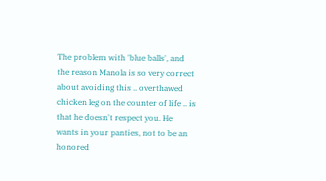The problem with 'blue balls', and the reason Manola is so very correct about avoiding this .. overthawed chicken leg on the counter of life .. is that he doesn't respect you. He wants in your panties, not to be an honored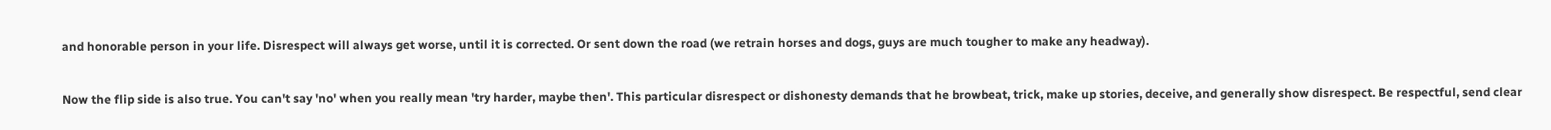and honorable person in your life. Disrespect will always get worse, until it is corrected. Or sent down the road (we retrain horses and dogs, guys are much tougher to make any headway).

Now the flip side is also true. You can't say 'no' when you really mean 'try harder, maybe then'. This particular disrespect or dishonesty demands that he browbeat, trick, make up stories, deceive, and generally show disrespect. Be respectful, send clear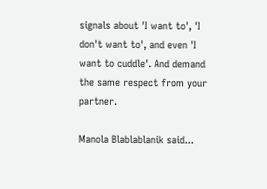signals about 'I want to', 'I don't want to', and even 'I want to cuddle'. And demand the same respect from your partner.

Manola Blablablanik said...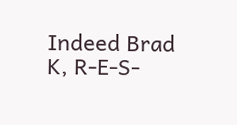Indeed Brad K, R-E-S-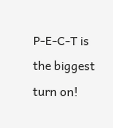P-E-C-T is the biggest turn on!